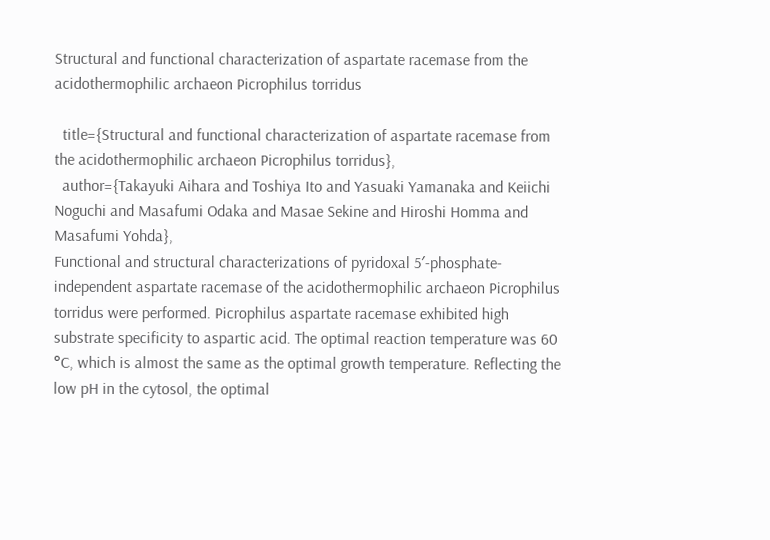Structural and functional characterization of aspartate racemase from the acidothermophilic archaeon Picrophilus torridus

  title={Structural and functional characterization of aspartate racemase from the acidothermophilic archaeon Picrophilus torridus},
  author={Takayuki Aihara and Toshiya Ito and Yasuaki Yamanaka and Keiichi Noguchi and Masafumi Odaka and Masae Sekine and Hiroshi Homma and Masafumi Yohda},
Functional and structural characterizations of pyridoxal 5′-phosphate-independent aspartate racemase of the acidothermophilic archaeon Picrophilus torridus were performed. Picrophilus aspartate racemase exhibited high substrate specificity to aspartic acid. The optimal reaction temperature was 60 °C, which is almost the same as the optimal growth temperature. Reflecting the low pH in the cytosol, the optimal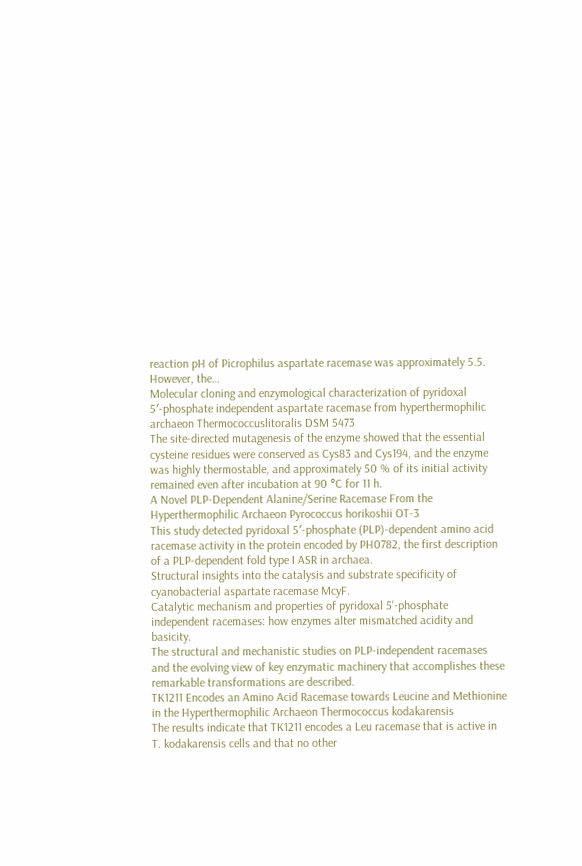reaction pH of Picrophilus aspartate racemase was approximately 5.5. However, the…
Molecular cloning and enzymological characterization of pyridoxal 5′-phosphate independent aspartate racemase from hyperthermophilic archaeon Thermococcuslitoralis DSM 5473
The site-directed mutagenesis of the enzyme showed that the essential cysteine residues were conserved as Cys83 and Cys194, and the enzyme was highly thermostable, and approximately 50 % of its initial activity remained even after incubation at 90 °C for 11 h.
A Novel PLP-Dependent Alanine/Serine Racemase From the Hyperthermophilic Archaeon Pyrococcus horikoshii OT-3
This study detected pyridoxal 5′-phosphate (PLP)-dependent amino acid racemase activity in the protein encoded by PH0782, the first description of a PLP-dependent fold type I ASR in archaea.
Structural insights into the catalysis and substrate specificity of cyanobacterial aspartate racemase McyF.
Catalytic mechanism and properties of pyridoxal 5'-phosphate independent racemases: how enzymes alter mismatched acidity and basicity.
The structural and mechanistic studies on PLP-independent racemases and the evolving view of key enzymatic machinery that accomplishes these remarkable transformations are described.
TK1211 Encodes an Amino Acid Racemase towards Leucine and Methionine in the Hyperthermophilic Archaeon Thermococcus kodakarensis
The results indicate that TK1211 encodes a Leu racemase that is active in T. kodakarensis cells and that no other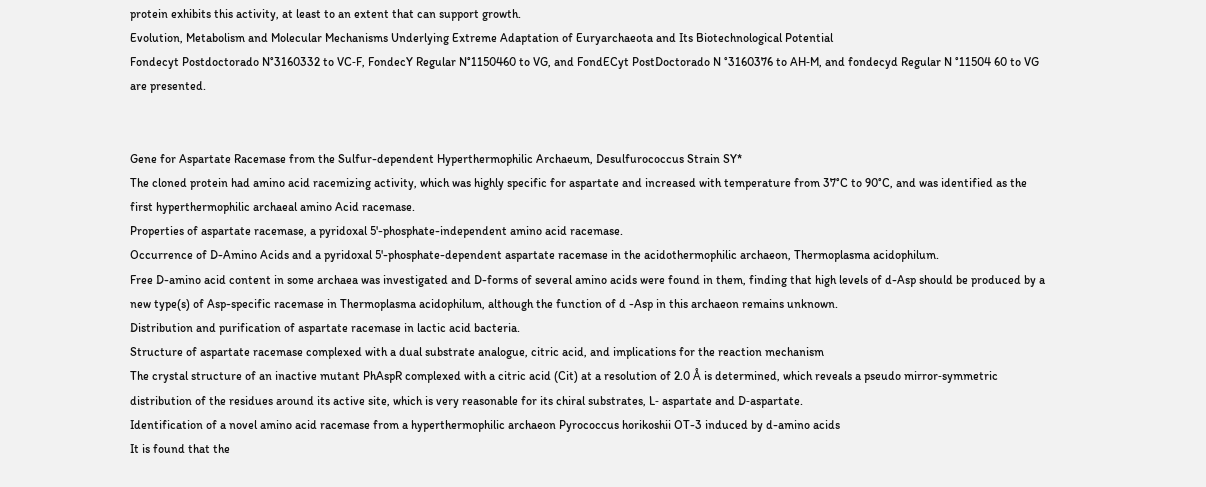protein exhibits this activity, at least to an extent that can support growth.
Evolution, Metabolism and Molecular Mechanisms Underlying Extreme Adaptation of Euryarchaeota and Its Biotechnological Potential
Fondecyt Postdoctorado N°3160332 to VC‐F, FondecY Regular N°1150460 to VG, and FondECyt PostDoctorado N °3160376 to AH‐M, and fondecyd Regular N °11504 60 to VG are presented.


Gene for Aspartate Racemase from the Sulfur-dependent Hyperthermophilic Archaeum, Desulfurococcus Strain SY*
The cloned protein had amino acid racemizing activity, which was highly specific for aspartate and increased with temperature from 37°C to 90°C, and was identified as the first hyperthermophilic archaeal amino Acid racemase.
Properties of aspartate racemase, a pyridoxal 5'-phosphate-independent amino acid racemase.
Occurrence of D-Amino Acids and a pyridoxal 5'-phosphate-dependent aspartate racemase in the acidothermophilic archaeon, Thermoplasma acidophilum.
Free D-amino acid content in some archaea was investigated and D-forms of several amino acids were found in them, finding that high levels of d-Asp should be produced by a new type(s) of Asp-specific racemase in Thermoplasma acidophilum, although the function of d -Asp in this archaeon remains unknown.
Distribution and purification of aspartate racemase in lactic acid bacteria.
Structure of aspartate racemase complexed with a dual substrate analogue, citric acid, and implications for the reaction mechanism
The crystal structure of an inactive mutant PhAspR complexed with a citric acid (Cit) at a resolution of 2.0 Å is determined, which reveals a pseudo mirror‐symmetric distribution of the residues around its active site, which is very reasonable for its chiral substrates, L‐ aspartate and D‐aspartate.
Identification of a novel amino acid racemase from a hyperthermophilic archaeon Pyrococcus horikoshii OT-3 induced by d-amino acids
It is found that the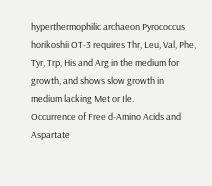hyperthermophilic archaeon Pyrococcus horikoshii OT-3 requires Thr, Leu, Val, Phe, Tyr, Trp, His and Arg in the medium for growth, and shows slow growth in medium lacking Met or Ile.
Occurrence of Free d-Amino Acids and Aspartate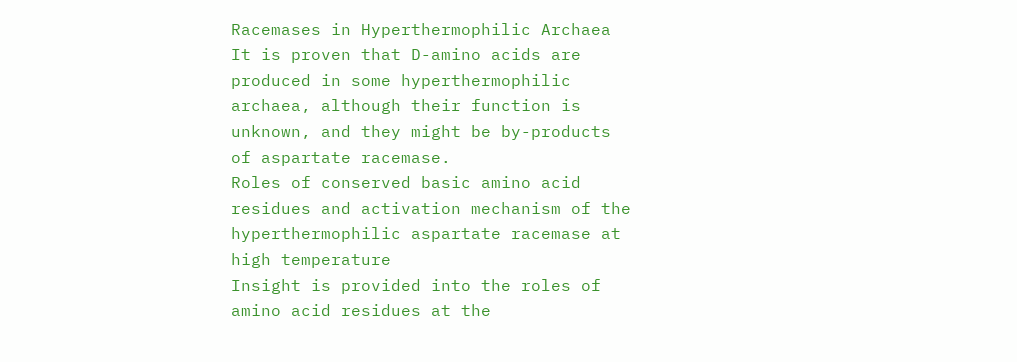Racemases in Hyperthermophilic Archaea
It is proven that D-amino acids are produced in some hyperthermophilic archaea, although their function is unknown, and they might be by-products of aspartate racemase.
Roles of conserved basic amino acid residues and activation mechanism of the hyperthermophilic aspartate racemase at high temperature
Insight is provided into the roles of amino acid residues at the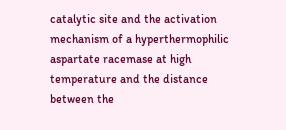catalytic site and the activation mechanism of a hyperthermophilic aspartate racemase at high temperature and the distance between the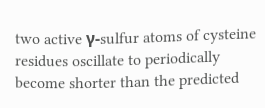two active γ‐sulfur atoms of cysteine residues oscillate to periodically become shorter than the predicted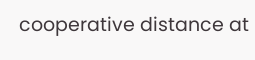cooperative distance at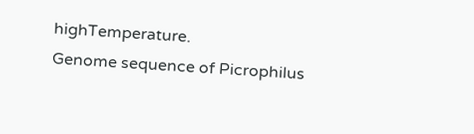highTemperature.
Genome sequence of Picrophilus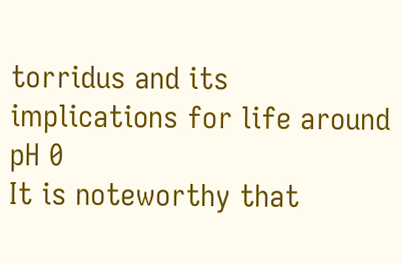torridus and its implications for life around pH 0
It is noteworthy that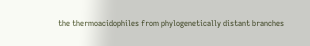the thermoacidophiles from phylogenetically distant branches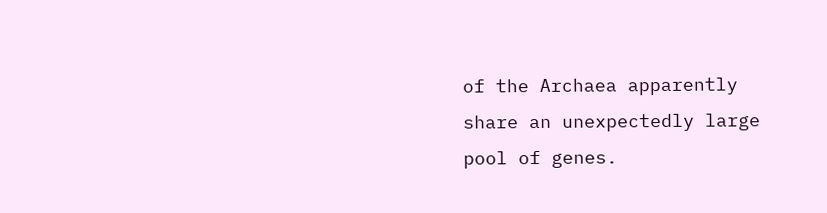of the Archaea apparently share an unexpectedly large pool of genes.